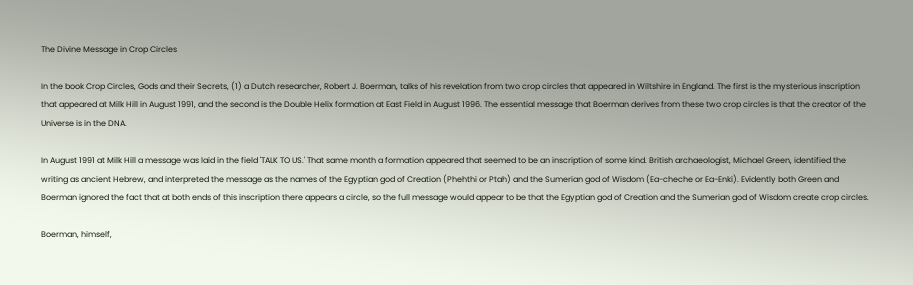The Divine Message in Crop Circles

In the book Crop Circles, Gods and their Secrets, (1) a Dutch researcher, Robert J. Boerman, talks of his revelation from two crop circles that appeared in Wiltshire in England. The first is the mysterious inscription that appeared at Milk Hill in August 1991, and the second is the Double Helix formation at East Field in August 1996. The essential message that Boerman derives from these two crop circles is that the creator of the Universe is in the DNA.

In August 1991 at Milk Hill a message was laid in the field 'TALK TO US.' That same month a formation appeared that seemed to be an inscription of some kind. British archaeologist, Michael Green, identified the writing as ancient Hebrew, and interpreted the message as the names of the Egyptian god of Creation (Phehthi or Ptah) and the Sumerian god of Wisdom (Ea-cheche or Ea-Enki). Evidently both Green and Boerman ignored the fact that at both ends of this inscription there appears a circle, so the full message would appear to be that the Egyptian god of Creation and the Sumerian god of Wisdom create crop circles.

Boerman, himself,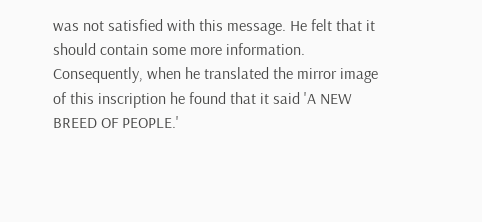was not satisfied with this message. He felt that it should contain some more information. Consequently, when he translated the mirror image of this inscription he found that it said 'A NEW BREED OF PEOPLE.'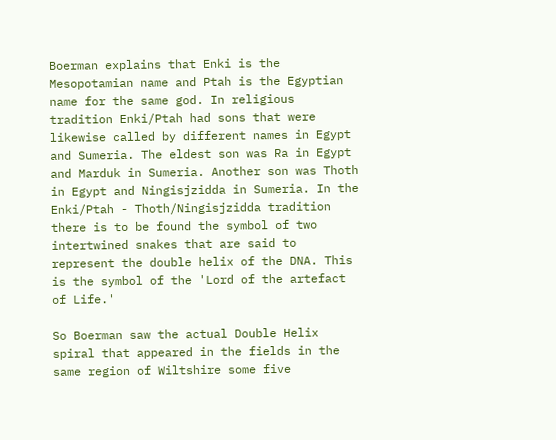Boerman explains that Enki is the Mesopotamian name and Ptah is the Egyptian name for the same god. In religious tradition Enki/Ptah had sons that were likewise called by different names in Egypt and Sumeria. The eldest son was Ra in Egypt and Marduk in Sumeria. Another son was Thoth in Egypt and Ningisjzidda in Sumeria. In the Enki/Ptah - Thoth/Ningisjzidda tradition there is to be found the symbol of two intertwined snakes that are said to represent the double helix of the DNA. This is the symbol of the 'Lord of the artefact of Life.'

So Boerman saw the actual Double Helix spiral that appeared in the fields in the same region of Wiltshire some five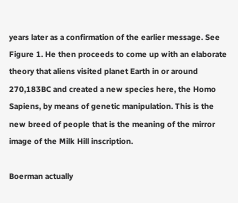years later as a confirmation of the earlier message. See Figure 1. He then proceeds to come up with an elaborate theory that aliens visited planet Earth in or around 270,183BC and created a new species here, the Homo Sapiens, by means of genetic manipulation. This is the new breed of people that is the meaning of the mirror image of the Milk Hill inscription.

Boerman actually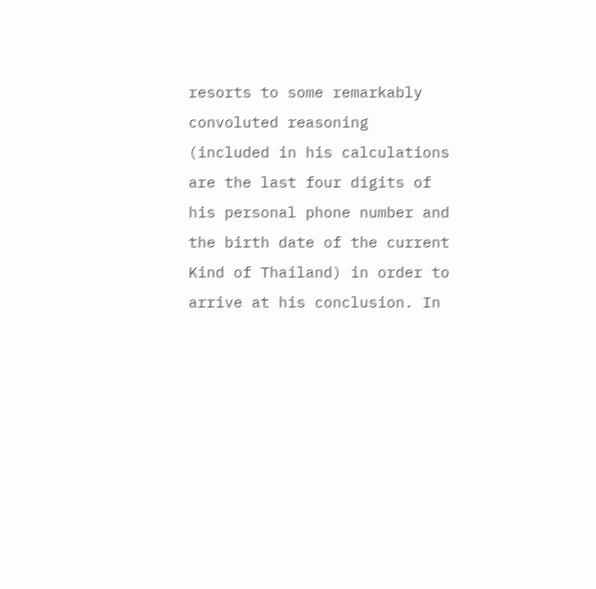resorts to some remarkably convoluted reasoning (included in his calculations are the last four digits of his personal phone number and the birth date of the current Kind of Thailand) in order to arrive at his conclusion. In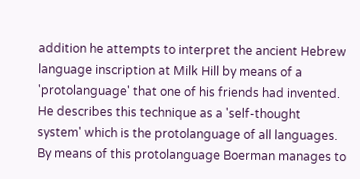addition he attempts to interpret the ancient Hebrew language inscription at Milk Hill by means of a 'protolanguage' that one of his friends had invented. He describes this technique as a 'self-thought system' which is the protolanguage of all languages. By means of this protolanguage Boerman manages to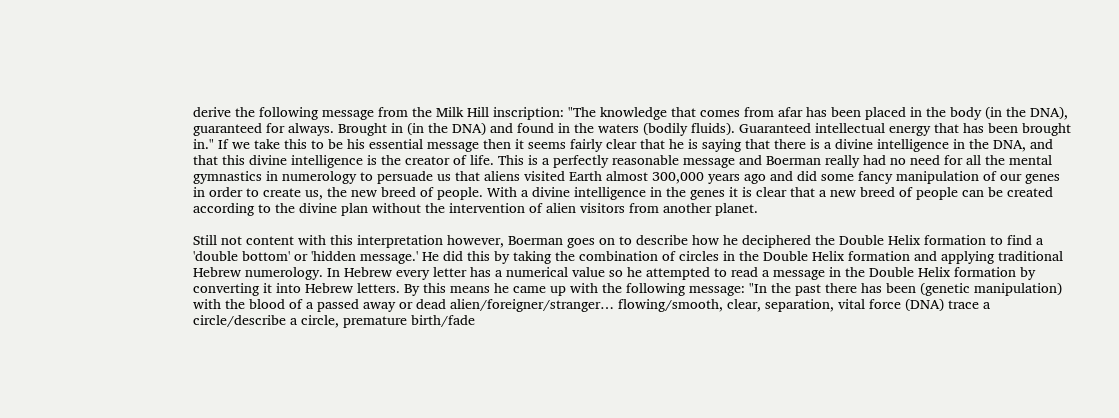derive the following message from the Milk Hill inscription: "The knowledge that comes from afar has been placed in the body (in the DNA), guaranteed for always. Brought in (in the DNA) and found in the waters (bodily fluids). Guaranteed intellectual energy that has been brought in." If we take this to be his essential message then it seems fairly clear that he is saying that there is a divine intelligence in the DNA, and that this divine intelligence is the creator of life. This is a perfectly reasonable message and Boerman really had no need for all the mental gymnastics in numerology to persuade us that aliens visited Earth almost 300,000 years ago and did some fancy manipulation of our genes in order to create us, the new breed of people. With a divine intelligence in the genes it is clear that a new breed of people can be created according to the divine plan without the intervention of alien visitors from another planet.

Still not content with this interpretation however, Boerman goes on to describe how he deciphered the Double Helix formation to find a 'double bottom' or 'hidden message.' He did this by taking the combination of circles in the Double Helix formation and applying traditional Hebrew numerology. In Hebrew every letter has a numerical value so he attempted to read a message in the Double Helix formation by converting it into Hebrew letters. By this means he came up with the following message: "In the past there has been (genetic manipulation) with the blood of a passed away or dead alien/foreigner/stranger… flowing/smooth, clear, separation, vital force (DNA) trace a circle/describe a circle, premature birth/fade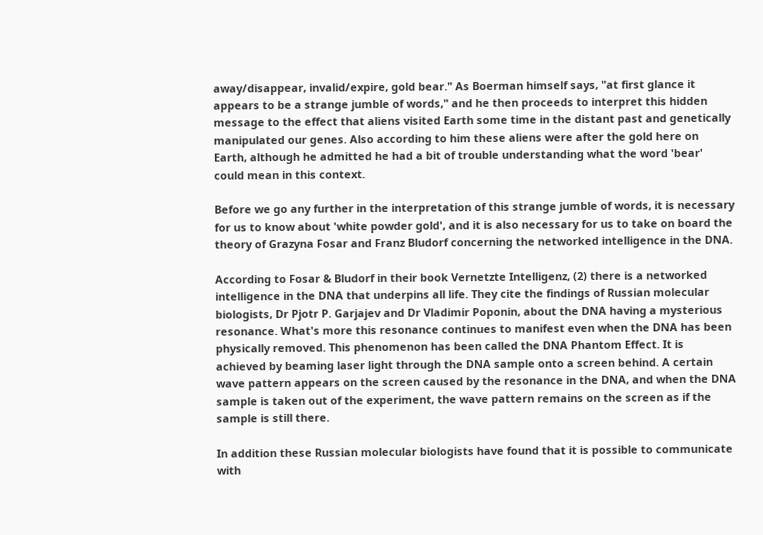away/disappear, invalid/expire, gold bear." As Boerman himself says, "at first glance it appears to be a strange jumble of words," and he then proceeds to interpret this hidden message to the effect that aliens visited Earth some time in the distant past and genetically manipulated our genes. Also according to him these aliens were after the gold here on Earth, although he admitted he had a bit of trouble understanding what the word 'bear' could mean in this context.

Before we go any further in the interpretation of this strange jumble of words, it is necessary for us to know about 'white powder gold', and it is also necessary for us to take on board the theory of Grazyna Fosar and Franz Bludorf concerning the networked intelligence in the DNA.

According to Fosar & Bludorf in their book Vernetzte Intelligenz, (2) there is a networked intelligence in the DNA that underpins all life. They cite the findings of Russian molecular biologists, Dr Pjotr P. Garjajev and Dr Vladimir Poponin, about the DNA having a mysterious resonance. What's more this resonance continues to manifest even when the DNA has been physically removed. This phenomenon has been called the DNA Phantom Effect. It is achieved by beaming laser light through the DNA sample onto a screen behind. A certain wave pattern appears on the screen caused by the resonance in the DNA, and when the DNA sample is taken out of the experiment, the wave pattern remains on the screen as if the sample is still there.

In addition these Russian molecular biologists have found that it is possible to communicate with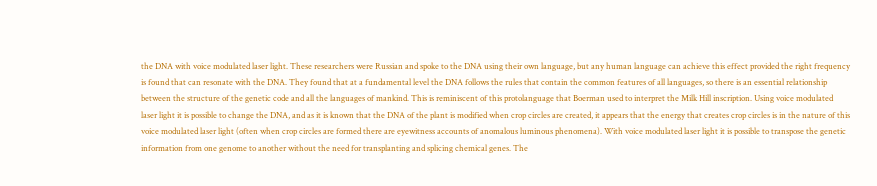the DNA with voice modulated laser light. These researchers were Russian and spoke to the DNA using their own language, but any human language can achieve this effect provided the right frequency is found that can resonate with the DNA. They found that at a fundamental level the DNA follows the rules that contain the common features of all languages, so there is an essential relationship between the structure of the genetic code and all the languages of mankind. This is reminiscent of this protolanguage that Boerman used to interpret the Milk Hill inscription. Using voice modulated laser light it is possible to change the DNA, and as it is known that the DNA of the plant is modified when crop circles are created, it appears that the energy that creates crop circles is in the nature of this voice modulated laser light (often when crop circles are formed there are eyewitness accounts of anomalous luminous phenomena). With voice modulated laser light it is possible to transpose the genetic information from one genome to another without the need for transplanting and splicing chemical genes. The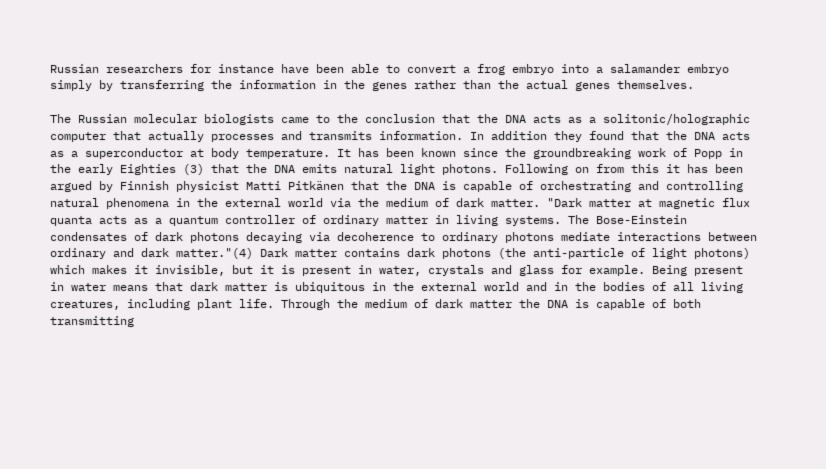Russian researchers for instance have been able to convert a frog embryo into a salamander embryo simply by transferring the information in the genes rather than the actual genes themselves.

The Russian molecular biologists came to the conclusion that the DNA acts as a solitonic/holographic computer that actually processes and transmits information. In addition they found that the DNA acts as a superconductor at body temperature. It has been known since the groundbreaking work of Popp in the early Eighties (3) that the DNA emits natural light photons. Following on from this it has been argued by Finnish physicist Matti Pitkänen that the DNA is capable of orchestrating and controlling natural phenomena in the external world via the medium of dark matter. "Dark matter at magnetic flux quanta acts as a quantum controller of ordinary matter in living systems. The Bose-Einstein condensates of dark photons decaying via decoherence to ordinary photons mediate interactions between ordinary and dark matter."(4) Dark matter contains dark photons (the anti-particle of light photons) which makes it invisible, but it is present in water, crystals and glass for example. Being present in water means that dark matter is ubiquitous in the external world and in the bodies of all living creatures, including plant life. Through the medium of dark matter the DNA is capable of both transmitting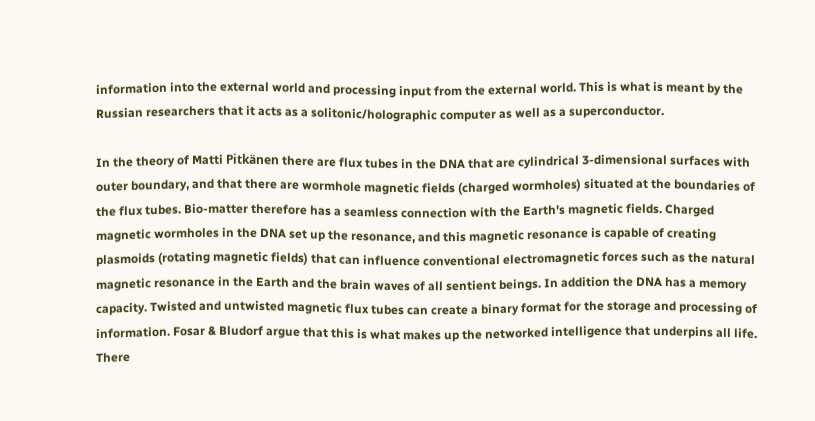information into the external world and processing input from the external world. This is what is meant by the Russian researchers that it acts as a solitonic/holographic computer as well as a superconductor.

In the theory of Matti Pitkänen there are flux tubes in the DNA that are cylindrical 3-dimensional surfaces with outer boundary, and that there are wormhole magnetic fields (charged wormholes) situated at the boundaries of the flux tubes. Bio-matter therefore has a seamless connection with the Earth's magnetic fields. Charged magnetic wormholes in the DNA set up the resonance, and this magnetic resonance is capable of creating plasmoids (rotating magnetic fields) that can influence conventional electromagnetic forces such as the natural magnetic resonance in the Earth and the brain waves of all sentient beings. In addition the DNA has a memory capacity. Twisted and untwisted magnetic flux tubes can create a binary format for the storage and processing of information. Fosar & Bludorf argue that this is what makes up the networked intelligence that underpins all life. There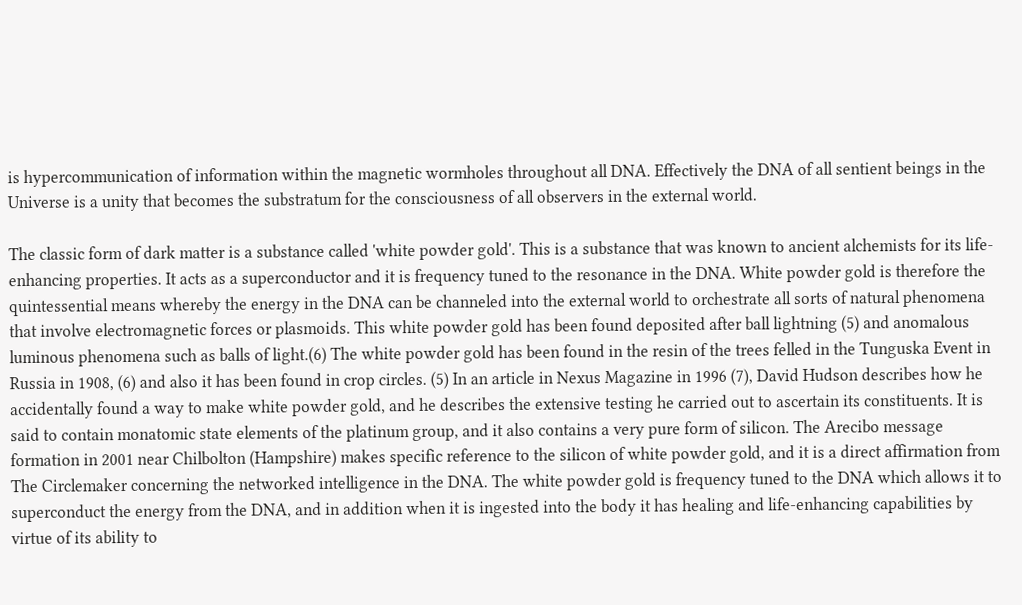is hypercommunication of information within the magnetic wormholes throughout all DNA. Effectively the DNA of all sentient beings in the Universe is a unity that becomes the substratum for the consciousness of all observers in the external world.

The classic form of dark matter is a substance called 'white powder gold'. This is a substance that was known to ancient alchemists for its life-enhancing properties. It acts as a superconductor and it is frequency tuned to the resonance in the DNA. White powder gold is therefore the quintessential means whereby the energy in the DNA can be channeled into the external world to orchestrate all sorts of natural phenomena that involve electromagnetic forces or plasmoids. This white powder gold has been found deposited after ball lightning (5) and anomalous luminous phenomena such as balls of light.(6) The white powder gold has been found in the resin of the trees felled in the Tunguska Event in Russia in 1908, (6) and also it has been found in crop circles. (5) In an article in Nexus Magazine in 1996 (7), David Hudson describes how he accidentally found a way to make white powder gold, and he describes the extensive testing he carried out to ascertain its constituents. It is said to contain monatomic state elements of the platinum group, and it also contains a very pure form of silicon. The Arecibo message formation in 2001 near Chilbolton (Hampshire) makes specific reference to the silicon of white powder gold, and it is a direct affirmation from The Circlemaker concerning the networked intelligence in the DNA. The white powder gold is frequency tuned to the DNA which allows it to superconduct the energy from the DNA, and in addition when it is ingested into the body it has healing and life-enhancing capabilities by virtue of its ability to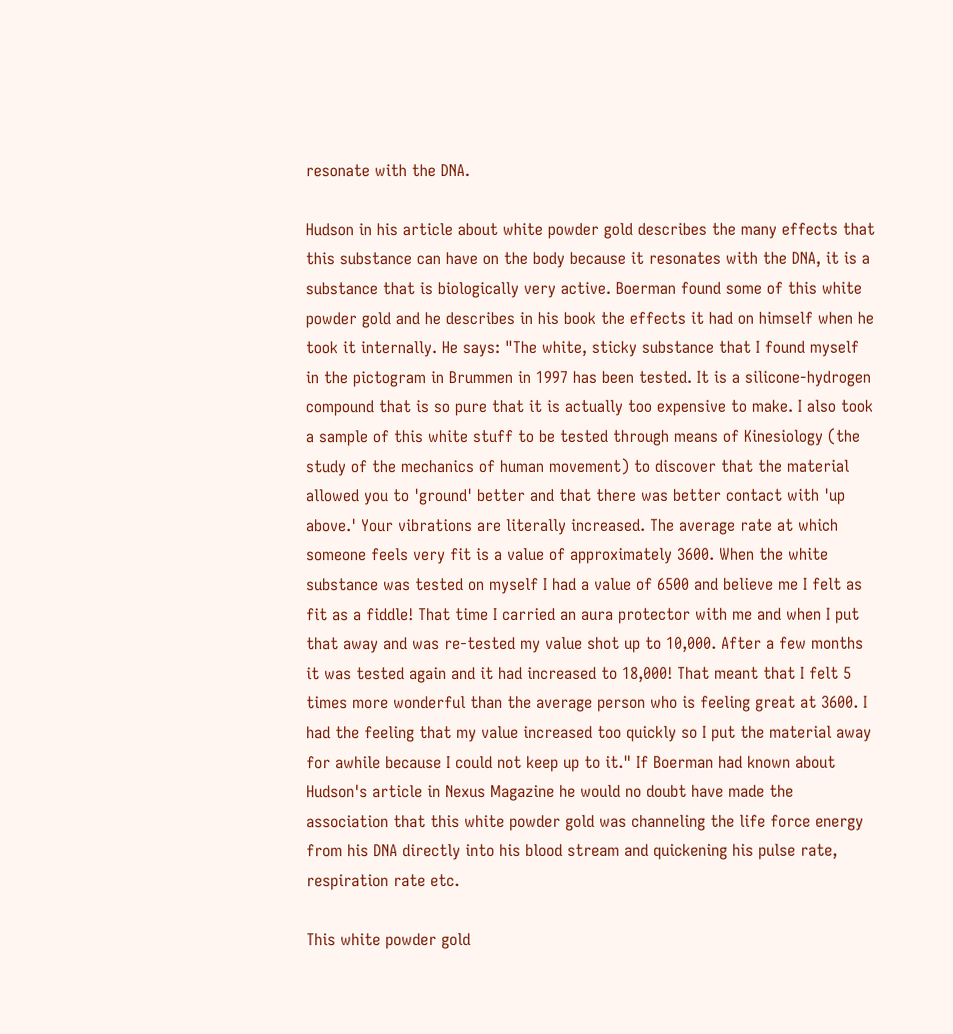resonate with the DNA.

Hudson in his article about white powder gold describes the many effects that this substance can have on the body because it resonates with the DNA, it is a substance that is biologically very active. Boerman found some of this white powder gold and he describes in his book the effects it had on himself when he took it internally. He says: "The white, sticky substance that I found myself in the pictogram in Brummen in 1997 has been tested. It is a silicone-hydrogen compound that is so pure that it is actually too expensive to make. I also took a sample of this white stuff to be tested through means of Kinesiology (the study of the mechanics of human movement) to discover that the material allowed you to 'ground' better and that there was better contact with 'up above.' Your vibrations are literally increased. The average rate at which someone feels very fit is a value of approximately 3600. When the white substance was tested on myself I had a value of 6500 and believe me I felt as fit as a fiddle! That time I carried an aura protector with me and when I put that away and was re-tested my value shot up to 10,000. After a few months it was tested again and it had increased to 18,000! That meant that I felt 5 times more wonderful than the average person who is feeling great at 3600. I had the feeling that my value increased too quickly so I put the material away for awhile because I could not keep up to it." If Boerman had known about Hudson's article in Nexus Magazine he would no doubt have made the association that this white powder gold was channeling the life force energy from his DNA directly into his blood stream and quickening his pulse rate, respiration rate etc.

This white powder gold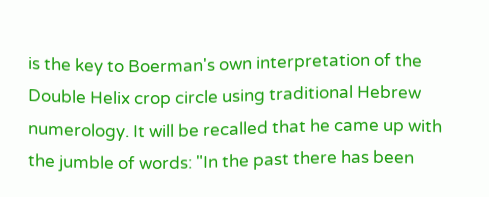is the key to Boerman's own interpretation of the Double Helix crop circle using traditional Hebrew numerology. It will be recalled that he came up with the jumble of words: "In the past there has been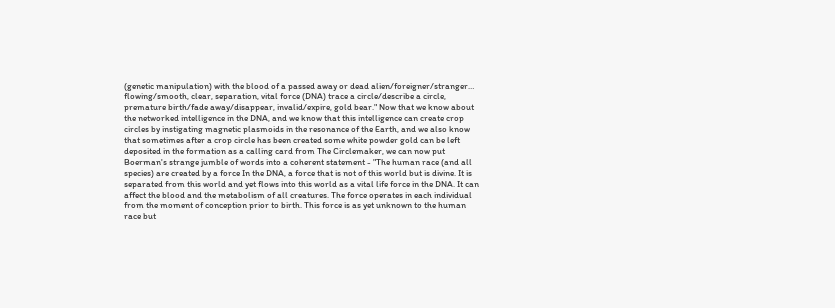(genetic manipulation) with the blood of a passed away or dead alien/foreigner/stranger… flowing/smooth, clear, separation, vital force (DNA) trace a circle/describe a circle, premature birth/fade away/disappear, invalid/expire, gold bear." Now that we know about the networked intelligence in the DNA, and we know that this intelligence can create crop circles by instigating magnetic plasmoids in the resonance of the Earth, and we also know that sometimes after a crop circle has been created some white powder gold can be left deposited in the formation as a calling card from The Circlemaker, we can now put Boerman's strange jumble of words into a coherent statement - "The human race (and all species) are created by a force In the DNA, a force that is not of this world but is divine. It is separated from this world and yet flows into this world as a vital life force in the DNA. It can affect the blood and the metabolism of all creatures. The force operates in each individual from the moment of conception prior to birth. This force is as yet unknown to the human race but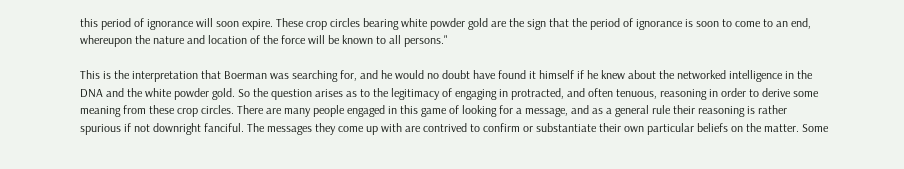this period of ignorance will soon expire. These crop circles bearing white powder gold are the sign that the period of ignorance is soon to come to an end, whereupon the nature and location of the force will be known to all persons."

This is the interpretation that Boerman was searching for, and he would no doubt have found it himself if he knew about the networked intelligence in the DNA and the white powder gold. So the question arises as to the legitimacy of engaging in protracted, and often tenuous, reasoning in order to derive some meaning from these crop circles. There are many people engaged in this game of looking for a message, and as a general rule their reasoning is rather spurious if not downright fanciful. The messages they come up with are contrived to confirm or substantiate their own particular beliefs on the matter. Some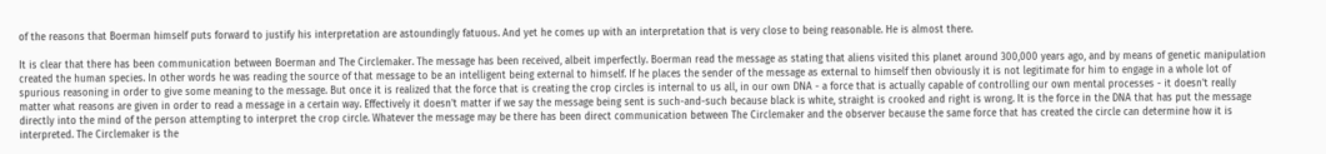of the reasons that Boerman himself puts forward to justify his interpretation are astoundingly fatuous. And yet he comes up with an interpretation that is very close to being reasonable. He is almost there.

It is clear that there has been communication between Boerman and The Circlemaker. The message has been received, albeit imperfectly. Boerman read the message as stating that aliens visited this planet around 300,000 years ago, and by means of genetic manipulation created the human species. In other words he was reading the source of that message to be an intelligent being external to himself. If he places the sender of the message as external to himself then obviously it is not legitimate for him to engage in a whole lot of spurious reasoning in order to give some meaning to the message. But once it is realized that the force that is creating the crop circles is internal to us all, in our own DNA - a force that is actually capable of controlling our own mental processes - it doesn't really matter what reasons are given in order to read a message in a certain way. Effectively it doesn't matter if we say the message being sent is such-and-such because black is white, straight is crooked and right is wrong. It is the force in the DNA that has put the message directly into the mind of the person attempting to interpret the crop circle. Whatever the message may be there has been direct communication between The Circlemaker and the observer because the same force that has created the circle can determine how it is interpreted. The Circlemaker is the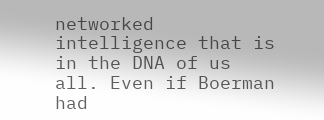networked intelligence that is in the DNA of us all. Even if Boerman had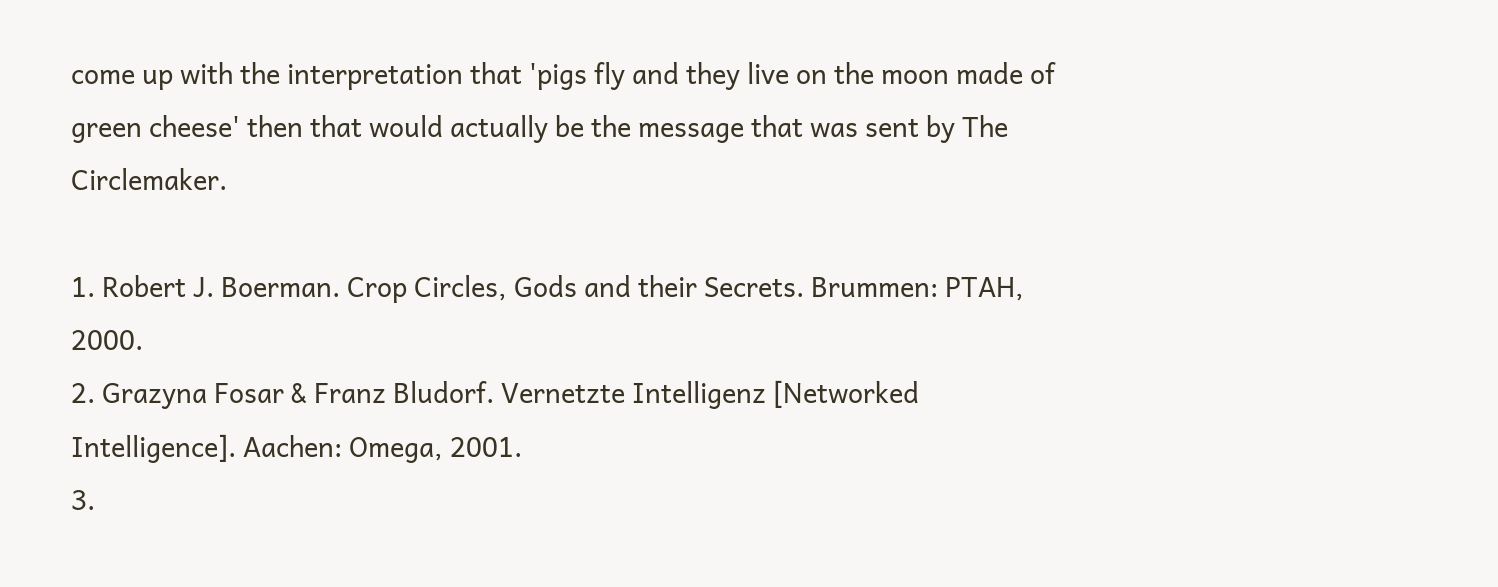come up with the interpretation that 'pigs fly and they live on the moon made of green cheese' then that would actually be the message that was sent by The Circlemaker.

1. Robert J. Boerman. Crop Circles, Gods and their Secrets. Brummen: PTAH, 2000.
2. Grazyna Fosar & Franz Bludorf. Vernetzte Intelligenz [Networked Intelligence]. Aachen: Omega, 2001.
3.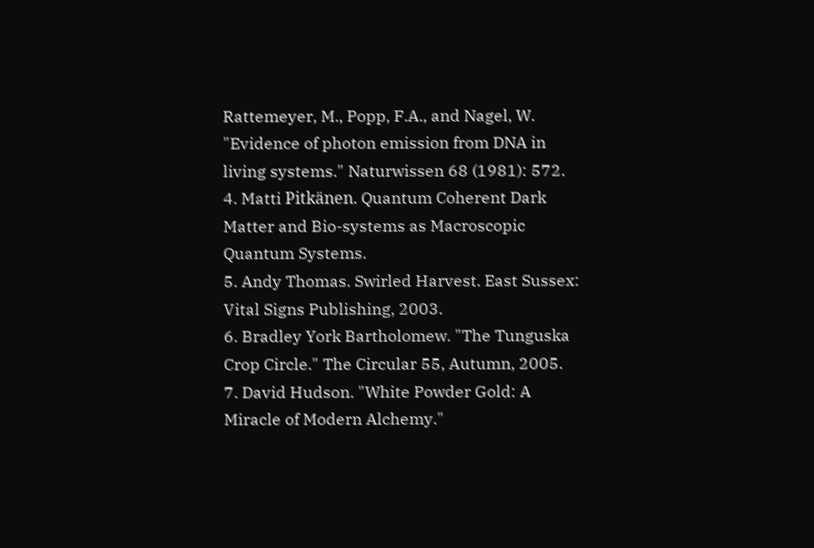Rattemeyer, M., Popp, F.A., and Nagel, W. "Evidence of photon emission from DNA in living systems." Naturwissen 68 (1981): 572.
4. Matti Pitkänen. Quantum Coherent Dark Matter and Bio-systems as Macroscopic Quantum Systems.
5. Andy Thomas. Swirled Harvest. East Sussex: Vital Signs Publishing, 2003.
6. Bradley York Bartholomew. "The Tunguska Crop Circle." The Circular 55, Autumn, 2005.
7. David Hudson. "White Powder Gold: A Miracle of Modern Alchemy."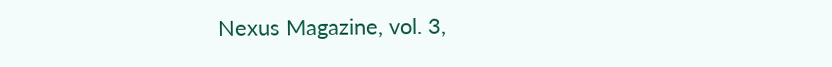Nexus Magazine, vol. 3,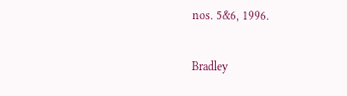nos. 5&6, 1996.

Bradley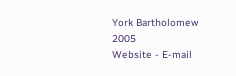York Bartholomew 2005
Website - E-mail